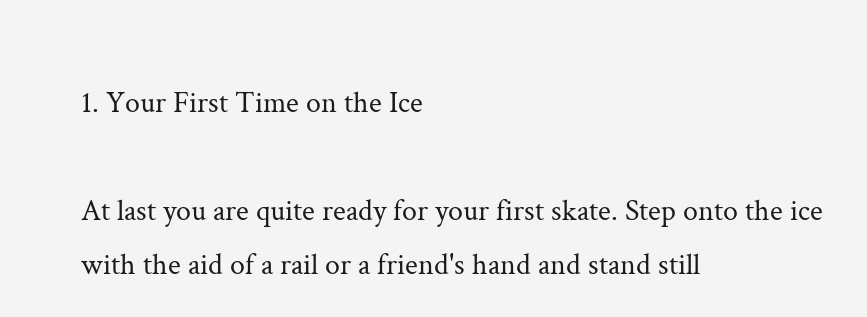1. Your First Time on the Ice

At last you are quite ready for your first skate. Step onto the ice with the aid of a rail or a friend's hand and stand still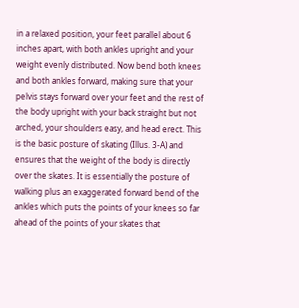in a relaxed position, your feet parallel about 6 inches apart, with both ankles upright and your weight evenly distributed. Now bend both knees and both ankles forward, making sure that your pelvis stays forward over your feet and the rest of the body upright with your back straight but not arched, your shoulders easy, and head erect. This is the basic posture of skating (Illus. 3-A) and ensures that the weight of the body is directly over the skates. It is essentially the posture of walking plus an exaggerated forward bend of the ankles which puts the points of your knees so far ahead of the points of your skates that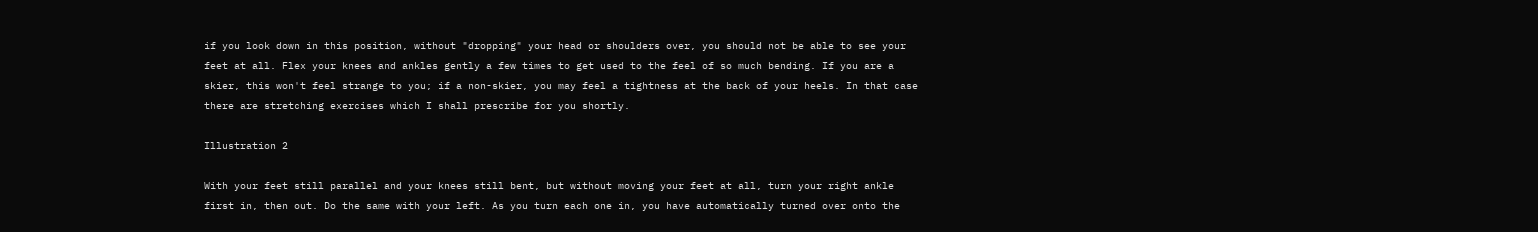if you look down in this position, without "dropping" your head or shoulders over, you should not be able to see your feet at all. Flex your knees and ankles gently a few times to get used to the feel of so much bending. If you are a skier, this won't feel strange to you; if a non-skier, you may feel a tightness at the back of your heels. In that case there are stretching exercises which I shall prescribe for you shortly.

Illustration 2

With your feet still parallel and your knees still bent, but without moving your feet at all, turn your right ankle first in, then out. Do the same with your left. As you turn each one in, you have automatically turned over onto the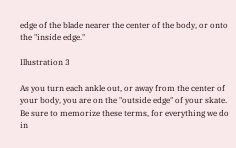edge of the blade nearer the center of the body, or onto the "inside edge."

Illustration 3

As you turn each ankle out, or away from the center of your body, you are on the "outside edge" of your skate. Be sure to memorize these terms, for everything we do in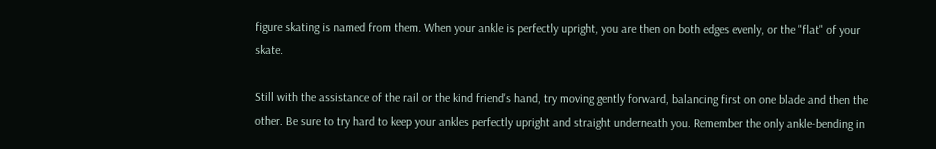figure skating is named from them. When your ankle is perfectly upright, you are then on both edges evenly, or the "flat" of your skate.

Still with the assistance of the rail or the kind friend's hand, try moving gently forward, balancing first on one blade and then the other. Be sure to try hard to keep your ankles perfectly upright and straight underneath you. Remember the only ankle-bending in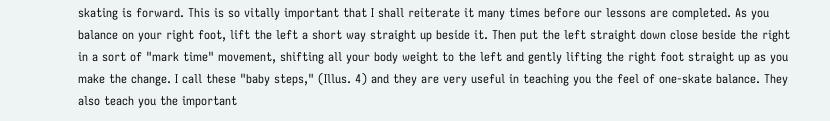skating is forward. This is so vitally important that I shall reiterate it many times before our lessons are completed. As you balance on your right foot, lift the left a short way straight up beside it. Then put the left straight down close beside the right in a sort of "mark time" movement, shifting all your body weight to the left and gently lifting the right foot straight up as you make the change. I call these "baby steps," (Illus. 4) and they are very useful in teaching you the feel of one-skate balance. They also teach you the important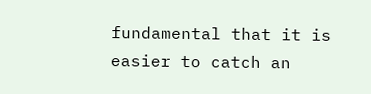fundamental that it is easier to catch an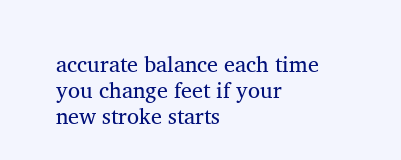accurate balance each time you change feet if your new stroke starts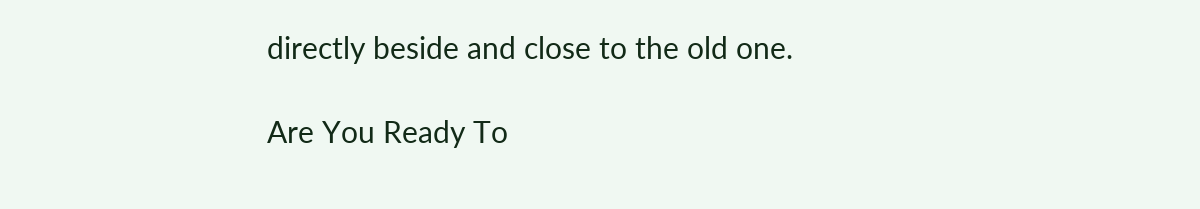directly beside and close to the old one.

Are You Ready To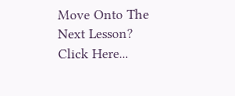Move Onto The Next Lesson? Click Here...